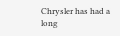Chrysler has had a long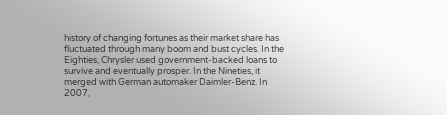history of changing fortunes as their market share has fluctuated through many boom and bust cycles. In the Eighties, Chrysler used government-backed loans to survive and eventually prosper. In the Nineties, it merged with German automaker Daimler-Benz. In 2007,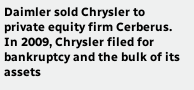Daimler sold Chrysler to private equity firm Cerberus. In 2009, Chrysler filed for bankruptcy and the bulk of its assets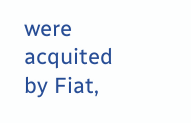were acquited by Fiat,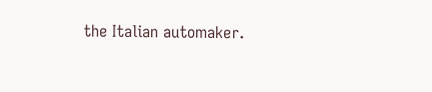the Italian automaker.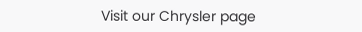Visit our Chrysler page